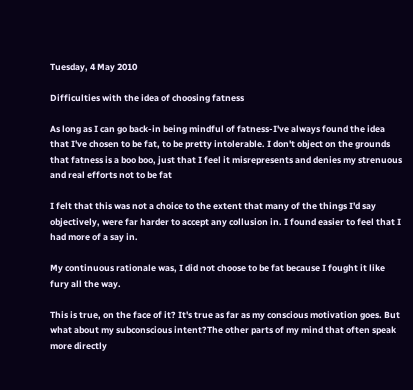Tuesday, 4 May 2010

Difficulties with the idea of choosing fatness

As long as I can go back-in being mindful of fatness-I've always found the idea that I've chosen to be fat, to be pretty intolerable. I don't object on the grounds that fatness is a boo boo, just that I feel it misrepresents and denies my strenuous and real efforts not to be fat

I felt that this was not a choice to the extent that many of the things I'd say objectively, were far harder to accept any collusion in. I found easier to feel that I had more of a say in.

My continuous rationale was, I did not choose to be fat because I fought it like fury all the way.

This is true, on the face of it? It's true as far as my conscious motivation goes. But what about my subconscious intent?The other parts of my mind that often speak more directly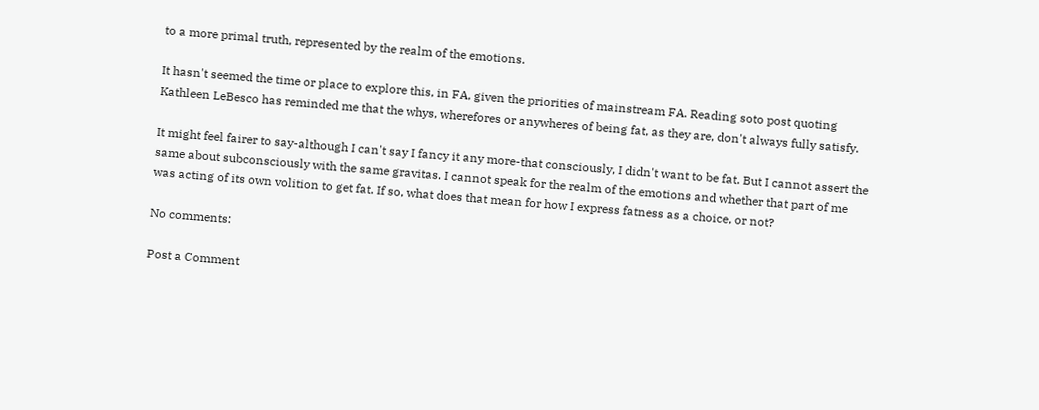to a more primal truth, represented by the realm of the emotions.

It hasn't seemed the time or place to explore this, in FA, given the priorities of mainstream FA. Reading soto post quoting Kathleen LeBesco has reminded me that the whys, wherefores or anywheres of being fat, as they are, don't always fully satisfy.

It might feel fairer to say-although I can't say I fancy it any more-that consciously, I didn't want to be fat. But I cannot assert the same about subconsciously with the same gravitas. I cannot speak for the realm of the emotions and whether that part of me was acting of its own volition to get fat. If so, what does that mean for how I express fatness as a choice, or not?

No comments:

Post a Comment